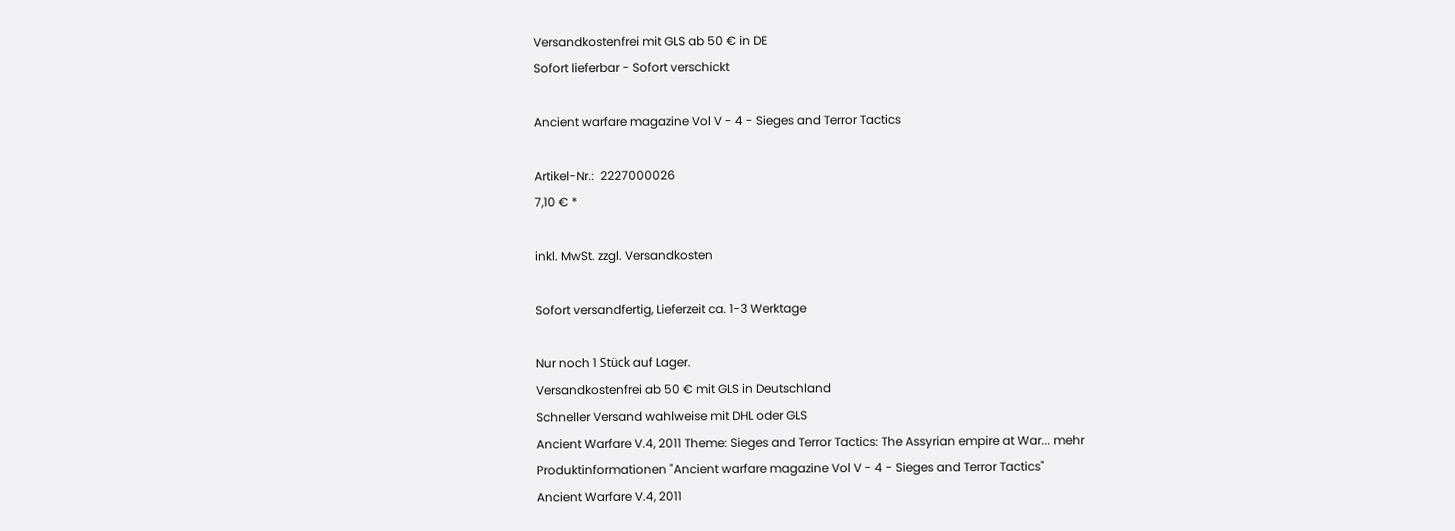Versandkostenfrei mit GLS ab 50 € in DE
Sofort lieferbar - Sofort verschickt

Ancient warfare magazine Vol V - 4 - Sieges and Terror Tactics

Artikel-Nr.:  2227000026
7,10 € *

inkl. MwSt. zzgl. Versandkosten

Sofort versandfertig, Lieferzeit ca. 1-3 Werktage

Nur noch 1 Stück auf Lager.
Versandkostenfrei ab 50 € mit GLS in Deutschland
Schneller Versand wahlweise mit DHL oder GLS
Ancient Warfare V.4, 2011 Theme: Sieges and Terror Tactics: The Assyrian empire at War... mehr
Produktinformationen "Ancient warfare magazine Vol V - 4 - Sieges and Terror Tactics"
Ancient Warfare V.4, 2011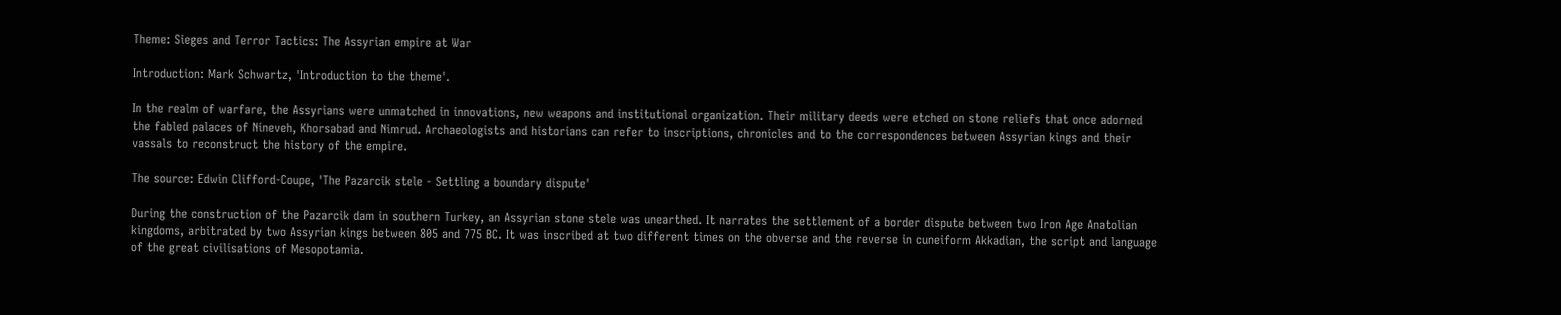Theme: Sieges and Terror Tactics: The Assyrian empire at War

Introduction: Mark Schwartz, 'Introduction to the theme'.

In the realm of warfare, the Assyrians were unmatched in innovations, new weapons and institutional organization. Their military deeds were etched on stone reliefs that once adorned the fabled palaces of Nineveh, Khorsabad and Nimrud. Archaeologists and historians can refer to inscriptions, chronicles and to the correspondences between Assyrian kings and their vassals to reconstruct the history of the empire.

The source: Edwin Clifford-Coupe, 'The Pazarcik stele - Settling a boundary dispute'

During the construction of the Pazarcik dam in southern Turkey, an Assyrian stone stele was unearthed. It narrates the settlement of a border dispute between two Iron Age Anatolian kingdoms, arbitrated by two Assyrian kings between 805 and 775 BC. It was inscribed at two different times on the obverse and the reverse in cuneiform Akkadian, the script and language of the great civilisations of Mesopotamia.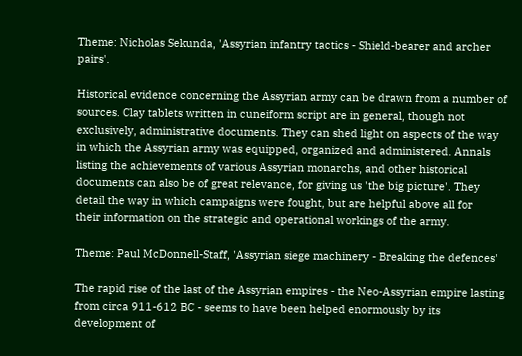Theme: Nicholas Sekunda, 'Assyrian infantry tactics - Shield-bearer and archer pairs'.

Historical evidence concerning the Assyrian army can be drawn from a number of sources. Clay tablets written in cuneiform script are in general, though not exclusively, administrative documents. They can shed light on aspects of the way in which the Assyrian army was equipped, organized and administered. Annals listing the achievements of various Assyrian monarchs, and other historical documents can also be of great relevance, for giving us 'the big picture'. They detail the way in which campaigns were fought, but are helpful above all for
their information on the strategic and operational workings of the army.

Theme: Paul McDonnell-Staff, 'Assyrian siege machinery - Breaking the defences'

The rapid rise of the last of the Assyrian empires - the Neo-Assyrian empire lasting from circa 911-612 BC - seems to have been helped enormously by its development of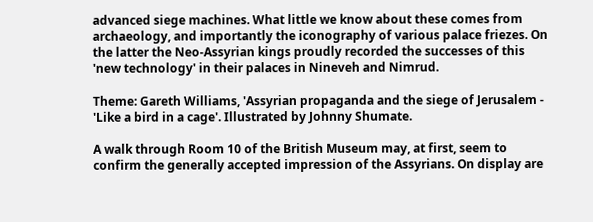advanced siege machines. What little we know about these comes from archaeology, and importantly the iconography of various palace friezes. On the latter the Neo-Assyrian kings proudly recorded the successes of this 'new technology' in their palaces in Nineveh and Nimrud.

Theme: Gareth Williams, 'Assyrian propaganda and the siege of Jerusalem - 'Like a bird in a cage'. Illustrated by Johnny Shumate.

A walk through Room 10 of the British Museum may, at first, seem to confirm the generally accepted impression of the Assyrians. On display are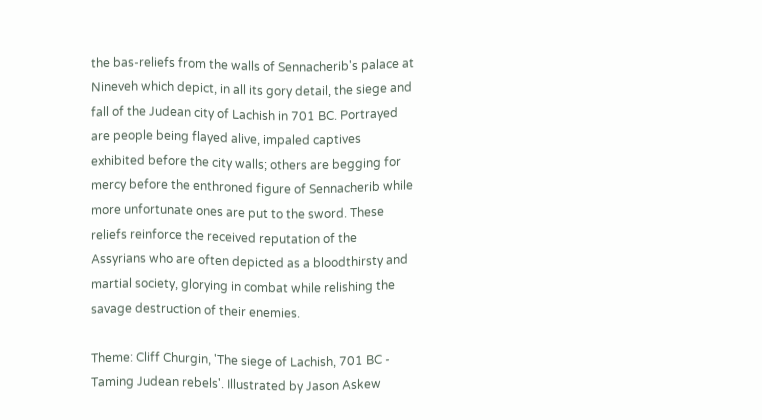the bas-reliefs from the walls of Sennacherib's palace at Nineveh which depict, in all its gory detail, the siege and fall of the Judean city of Lachish in 701 BC. Portrayed are people being flayed alive, impaled captives exhibited before the city walls; others are begging for mercy before the enthroned figure of Sennacherib while more unfortunate ones are put to the sword. These reliefs reinforce the received reputation of the Assyrians who are often depicted as a bloodthirsty and martial society, glorying in combat while relishing the savage destruction of their enemies.

Theme: Cliff Churgin, 'The siege of Lachish, 701 BC - Taming Judean rebels'. Illustrated by Jason Askew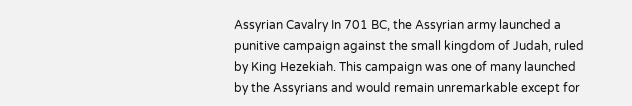Assyrian Cavalry In 701 BC, the Assyrian army launched a punitive campaign against the small kingdom of Judah, ruled by King Hezekiah. This campaign was one of many launched by the Assyrians and would remain unremarkable except for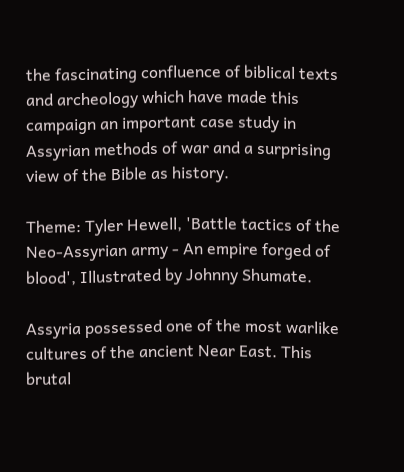the fascinating confluence of biblical texts and archeology which have made this campaign an important case study in Assyrian methods of war and a surprising view of the Bible as history.

Theme: Tyler Hewell, 'Battle tactics of the Neo-Assyrian army - An empire forged of blood', Illustrated by Johnny Shumate.

Assyria possessed one of the most warlike cultures of the ancient Near East. This brutal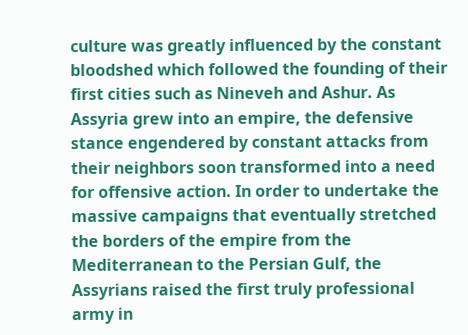culture was greatly influenced by the constant bloodshed which followed the founding of their first cities such as Nineveh and Ashur. As Assyria grew into an empire, the defensive stance engendered by constant attacks from their neighbors soon transformed into a need for offensive action. In order to undertake the massive campaigns that eventually stretched the borders of the empire from the Mediterranean to the Persian Gulf, the Assyrians raised the first truly professional army in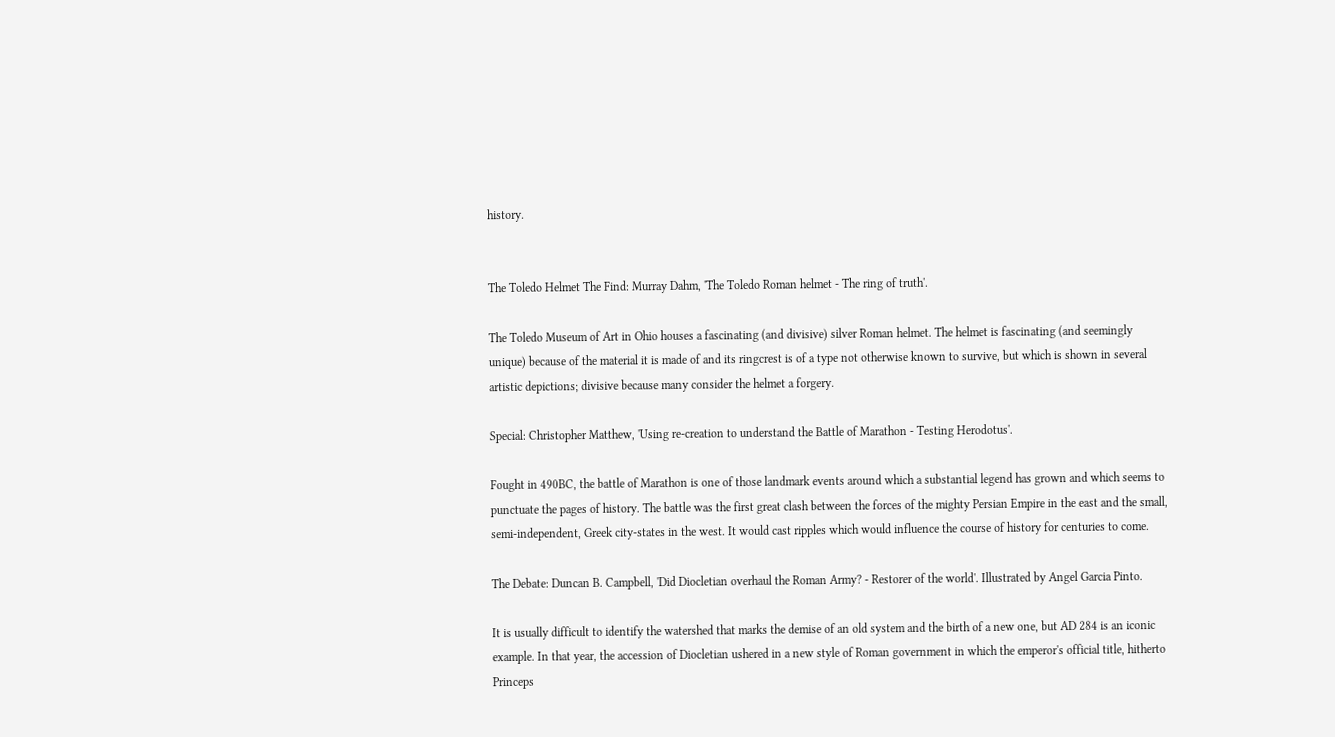history.


The Toledo Helmet The Find: Murray Dahm, 'The Toledo Roman helmet - The ring of truth'.

The Toledo Museum of Art in Ohio houses a fascinating (and divisive) silver Roman helmet. The helmet is fascinating (and seemingly unique) because of the material it is made of and its ringcrest is of a type not otherwise known to survive, but which is shown in several artistic depictions; divisive because many consider the helmet a forgery.

Special: Christopher Matthew, 'Using re-creation to understand the Battle of Marathon - Testing Herodotus'.

Fought in 490BC, the battle of Marathon is one of those landmark events around which a substantial legend has grown and which seems to punctuate the pages of history. The battle was the first great clash between the forces of the mighty Persian Empire in the east and the small, semi-independent, Greek city-states in the west. It would cast ripples which would influence the course of history for centuries to come.

The Debate: Duncan B. Campbell, 'Did Diocletian overhaul the Roman Army? - Restorer of the world'. Illustrated by Angel Garcia Pinto.

It is usually difficult to identify the watershed that marks the demise of an old system and the birth of a new one, but AD 284 is an iconic example. In that year, the accession of Diocletian ushered in a new style of Roman government in which the emperor's official title, hitherto Princeps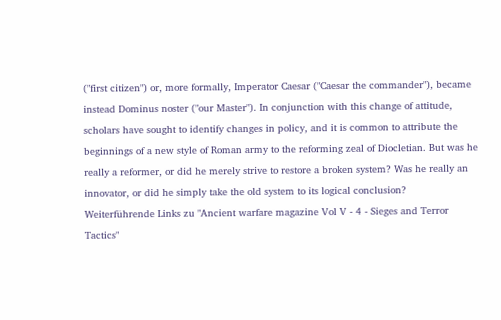("first citizen") or, more formally, Imperator Caesar ("Caesar the commander"), became instead Dominus noster ("our Master"). In conjunction with this change of attitude, scholars have sought to identify changes in policy, and it is common to attribute the beginnings of a new style of Roman army to the reforming zeal of Diocletian. But was he really a reformer, or did he merely strive to restore a broken system? Was he really an innovator, or did he simply take the old system to its logical conclusion?
Weiterführende Links zu "Ancient warfare magazine Vol V - 4 - Sieges and Terror Tactics"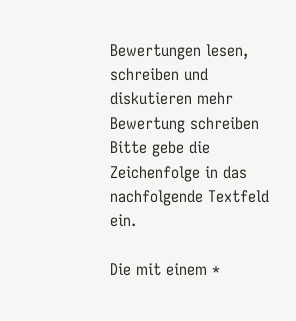Bewertungen lesen, schreiben und diskutieren mehr
Bewertung schreiben
Bitte gebe die Zeichenfolge in das nachfolgende Textfeld ein.

Die mit einem *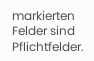markierten Felder sind Pflichtfelder.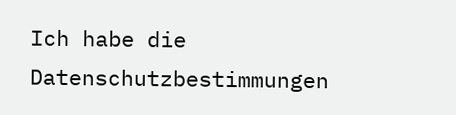Ich habe die Datenschutzbestimmungen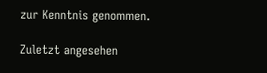zur Kenntnis genommen.

Zuletzt angesehen